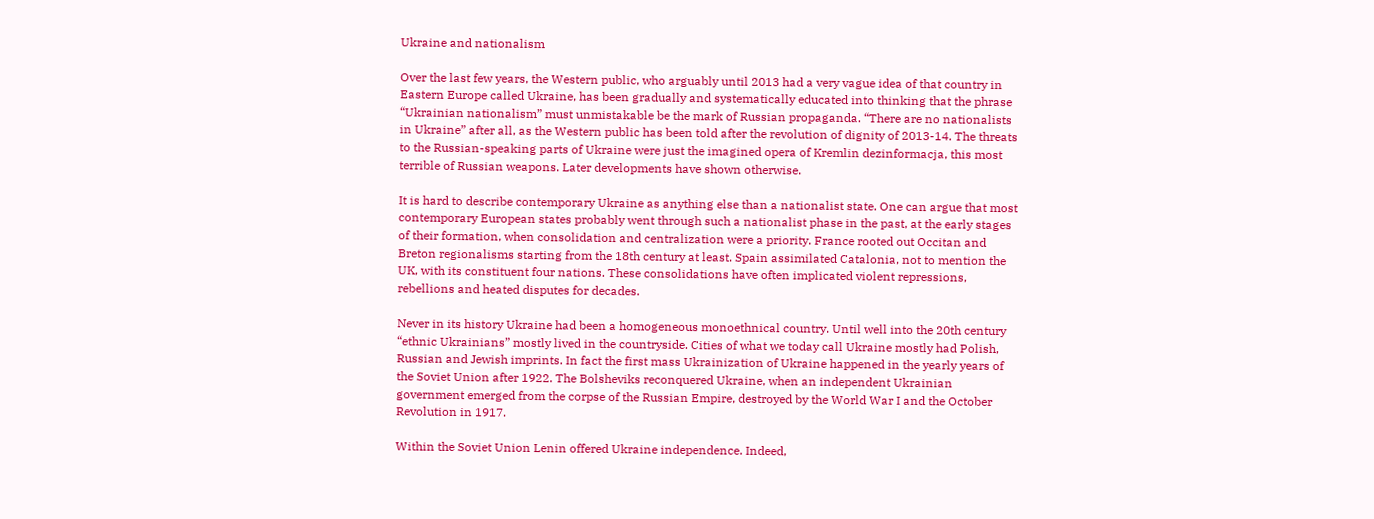Ukraine and nationalism

Over the last few years, the Western public, who arguably until 2013 had a very vague idea of that country in Eastern Europe called Ukraine, has been gradually and systematically educated into thinking that the phrase “Ukrainian nationalism” must unmistakable be the mark of Russian propaganda. “There are no nationalists in Ukraine” after all, as the Western public has been told after the revolution of dignity of 2013-14. The threats to the Russian-speaking parts of Ukraine were just the imagined opera of Kremlin dezinformacja, this most terrible of Russian weapons. Later developments have shown otherwise.

It is hard to describe contemporary Ukraine as anything else than a nationalist state. One can argue that most contemporary European states probably went through such a nationalist phase in the past, at the early stages of their formation, when consolidation and centralization were a priority. France rooted out Occitan and Breton regionalisms starting from the 18th century at least. Spain assimilated Catalonia, not to mention the UK, with its constituent four nations. These consolidations have often implicated violent repressions, rebellions and heated disputes for decades.

Never in its history Ukraine had been a homogeneous monoethnical country. Until well into the 20th century “ethnic Ukrainians” mostly lived in the countryside. Cities of what we today call Ukraine mostly had Polish, Russian and Jewish imprints. In fact the first mass Ukrainization of Ukraine happened in the yearly years of the Soviet Union after 1922. The Bolsheviks reconquered Ukraine, when an independent Ukrainian government emerged from the corpse of the Russian Empire, destroyed by the World War I and the October Revolution in 1917.

Within the Soviet Union Lenin offered Ukraine independence. Indeed,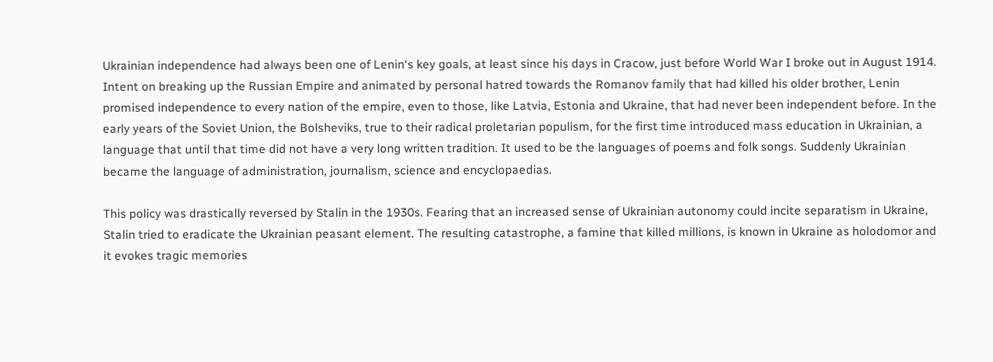Ukrainian independence had always been one of Lenin‘s key goals, at least since his days in Cracow, just before World War I broke out in August 1914. Intent on breaking up the Russian Empire and animated by personal hatred towards the Romanov family that had killed his older brother, Lenin promised independence to every nation of the empire, even to those, like Latvia, Estonia and Ukraine, that had never been independent before. In the early years of the Soviet Union, the Bolsheviks, true to their radical proletarian populism, for the first time introduced mass education in Ukrainian, a language that until that time did not have a very long written tradition. It used to be the languages of poems and folk songs. Suddenly Ukrainian became the language of administration, journalism, science and encyclopaedias.

This policy was drastically reversed by Stalin in the 1930s. Fearing that an increased sense of Ukrainian autonomy could incite separatism in Ukraine, Stalin tried to eradicate the Ukrainian peasant element. The resulting catastrophe, a famine that killed millions, is known in Ukraine as holodomor and it evokes tragic memories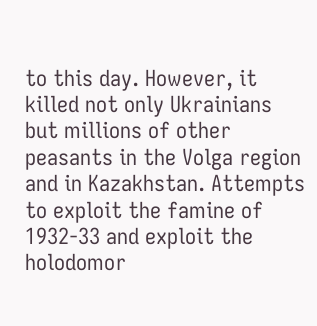to this day. However, it killed not only Ukrainians but millions of other peasants in the Volga region and in Kazakhstan. Attempts to exploit the famine of 1932-33 and exploit the holodomor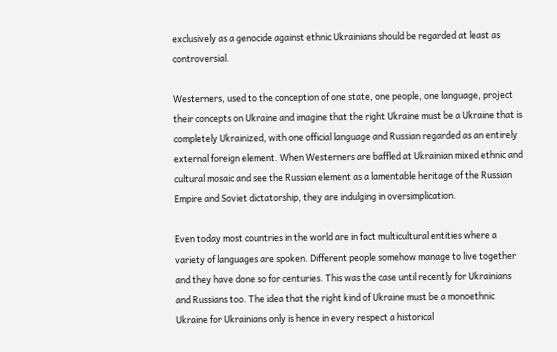exclusively as a genocide against ethnic Ukrainians should be regarded at least as controversial.

Westerners, used to the conception of one state, one people, one language, project their concepts on Ukraine and imagine that the right Ukraine must be a Ukraine that is completely Ukrainized, with one official language and Russian regarded as an entirely external foreign element. When Westerners are baffled at Ukrainian mixed ethnic and cultural mosaic and see the Russian element as a lamentable heritage of the Russian Empire and Soviet dictatorship, they are indulging in oversimplication.

Even today most countries in the world are in fact multicultural entities where a variety of languages are spoken. Different people somehow manage to live together and they have done so for centuries. This was the case until recently for Ukrainians and Russians too. The idea that the right kind of Ukraine must be a monoethnic Ukraine for Ukrainians only is hence in every respect a historical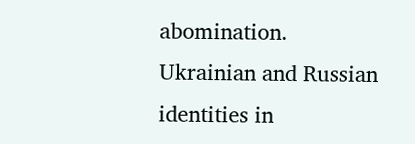abomination. Ukrainian and Russian identities in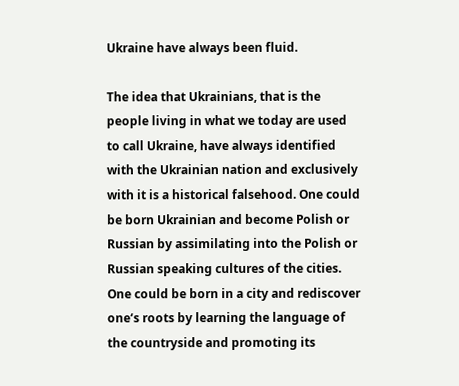Ukraine have always been fluid.

The idea that Ukrainians, that is the people living in what we today are used to call Ukraine, have always identified with the Ukrainian nation and exclusively with it is a historical falsehood. One could be born Ukrainian and become Polish or Russian by assimilating into the Polish or Russian speaking cultures of the cities. One could be born in a city and rediscover one‘s roots by learning the language of the countryside and promoting its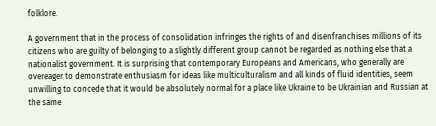folklore.

A government that in the process of consolidation infringes the rights of and disenfranchises millions of its citizens who are guilty of belonging to a slightly different group cannot be regarded as nothing else that a nationalist government. It is surprising that contemporary Europeans and Americans, who generally are overeager to demonstrate enthusiasm for ideas like multiculturalism and all kinds of fluid identities, seem unwilling to concede that it would be absolutely normal for a place like Ukraine to be Ukrainian and Russian at the same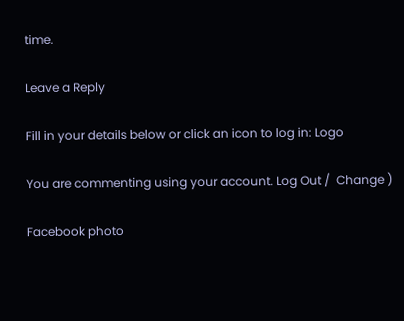time.

Leave a Reply

Fill in your details below or click an icon to log in: Logo

You are commenting using your account. Log Out /  Change )

Facebook photo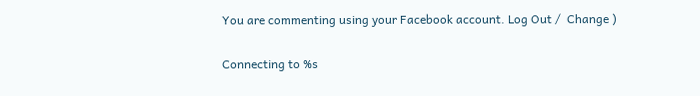You are commenting using your Facebook account. Log Out /  Change )

Connecting to %s